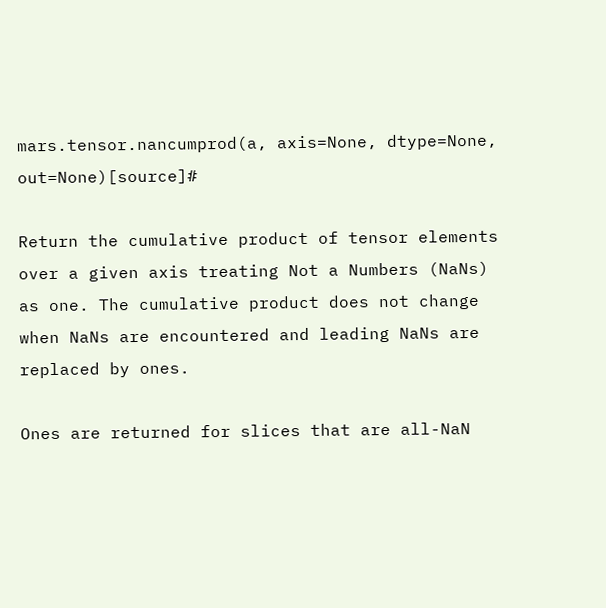mars.tensor.nancumprod(a, axis=None, dtype=None, out=None)[source]#

Return the cumulative product of tensor elements over a given axis treating Not a Numbers (NaNs) as one. The cumulative product does not change when NaNs are encountered and leading NaNs are replaced by ones.

Ones are returned for slices that are all-NaN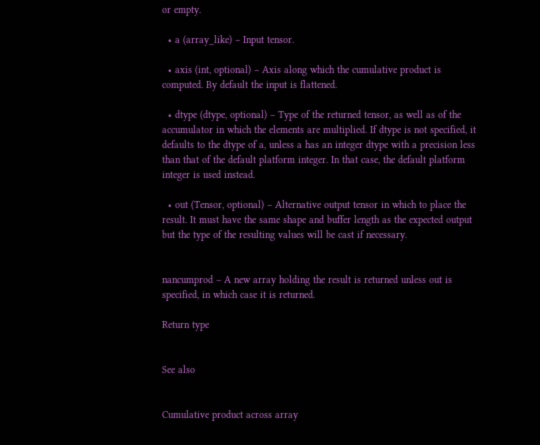or empty.

  • a (array_like) – Input tensor.

  • axis (int, optional) – Axis along which the cumulative product is computed. By default the input is flattened.

  • dtype (dtype, optional) – Type of the returned tensor, as well as of the accumulator in which the elements are multiplied. If dtype is not specified, it defaults to the dtype of a, unless a has an integer dtype with a precision less than that of the default platform integer. In that case, the default platform integer is used instead.

  • out (Tensor, optional) – Alternative output tensor in which to place the result. It must have the same shape and buffer length as the expected output but the type of the resulting values will be cast if necessary.


nancumprod – A new array holding the result is returned unless out is specified, in which case it is returned.

Return type


See also


Cumulative product across array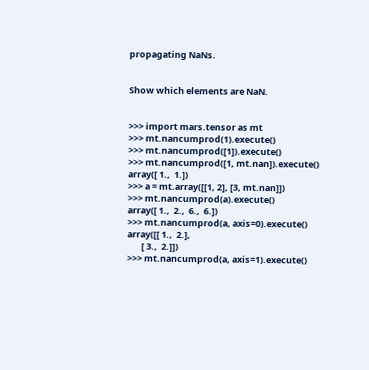propagating NaNs.


Show which elements are NaN.


>>> import mars.tensor as mt
>>> mt.nancumprod(1).execute()
>>> mt.nancumprod([1]).execute()
>>> mt.nancumprod([1, mt.nan]).execute()
array([ 1.,  1.])
>>> a = mt.array([[1, 2], [3, mt.nan]])
>>> mt.nancumprod(a).execute()
array([ 1.,  2.,  6.,  6.])
>>> mt.nancumprod(a, axis=0).execute()
array([[ 1.,  2.],
       [ 3.,  2.]])
>>> mt.nancumprod(a, axis=1).execute()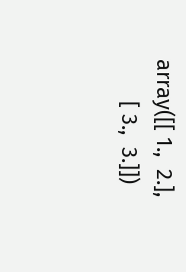array([[ 1.,  2.],
       [ 3.,  3.]])